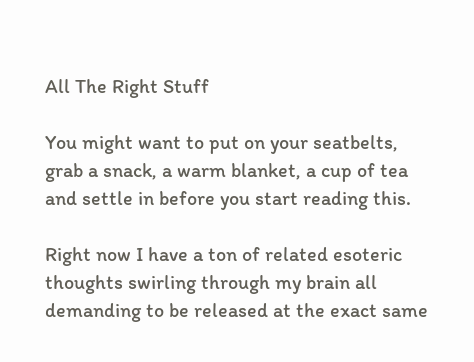All The Right Stuff

You might want to put on your seatbelts, grab a snack, a warm blanket, a cup of tea and settle in before you start reading this.

Right now I have a ton of related esoteric thoughts swirling through my brain all demanding to be released at the exact same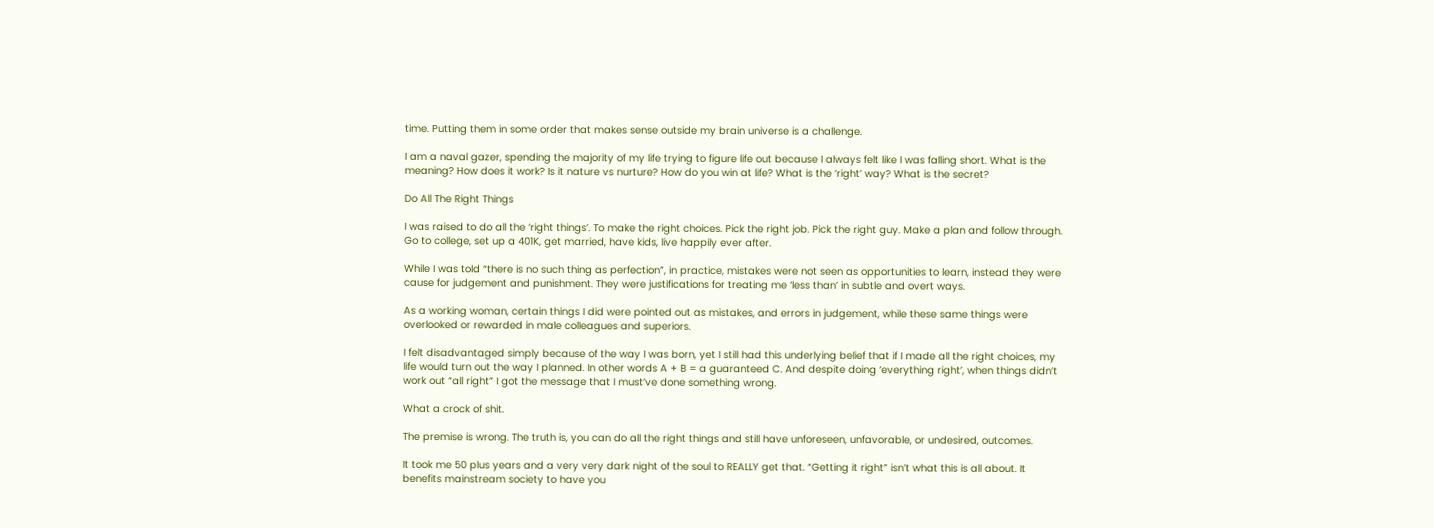time. Putting them in some order that makes sense outside my brain universe is a challenge.

I am a naval gazer, spending the majority of my life trying to figure life out because I always felt like I was falling short. What is the meaning? How does it work? Is it nature vs nurture? How do you win at life? What is the ‘right’ way? What is the secret?

Do All The Right Things

I was raised to do all the ‘right things’. To make the right choices. Pick the right job. Pick the right guy. Make a plan and follow through. Go to college, set up a 401K, get married, have kids, live happily ever after.

While I was told “there is no such thing as perfection”, in practice, mistakes were not seen as opportunities to learn, instead they were cause for judgement and punishment. They were justifications for treating me ‘less than’ in subtle and overt ways.

As a working woman, certain things I did were pointed out as mistakes, and errors in judgement, while these same things were overlooked or rewarded in male colleagues and superiors.

I felt disadvantaged simply because of the way I was born, yet I still had this underlying belief that if I made all the right choices, my life would turn out the way I planned. In other words A + B = a guaranteed C. And despite doing ‘everything right’, when things didn’t work out “all right” I got the message that I must’ve done something wrong.

What a crock of shit.

The premise is wrong. The truth is, you can do all the right things and still have unforeseen, unfavorable, or undesired, outcomes.

It took me 50 plus years and a very very dark night of the soul to REALLY get that. “Getting it right” isn’t what this is all about. It benefits mainstream society to have you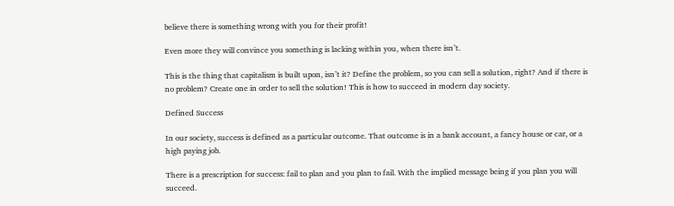believe there is something wrong with you for their profit!

Even more they will convince you something is lacking within you, when there isn’t.

This is the thing that capitalism is built upon, isn’t it? Define the problem, so you can sell a solution, right? And if there is no problem? Create one in order to sell the solution! This is how to succeed in modern day society.

Defined Success

In our society, success is defined as a particular outcome. That outcome is in a bank account, a fancy house or car, or a high paying job.

There is a prescription for success: fail to plan and you plan to fail. With the implied message being if you plan you will succeed.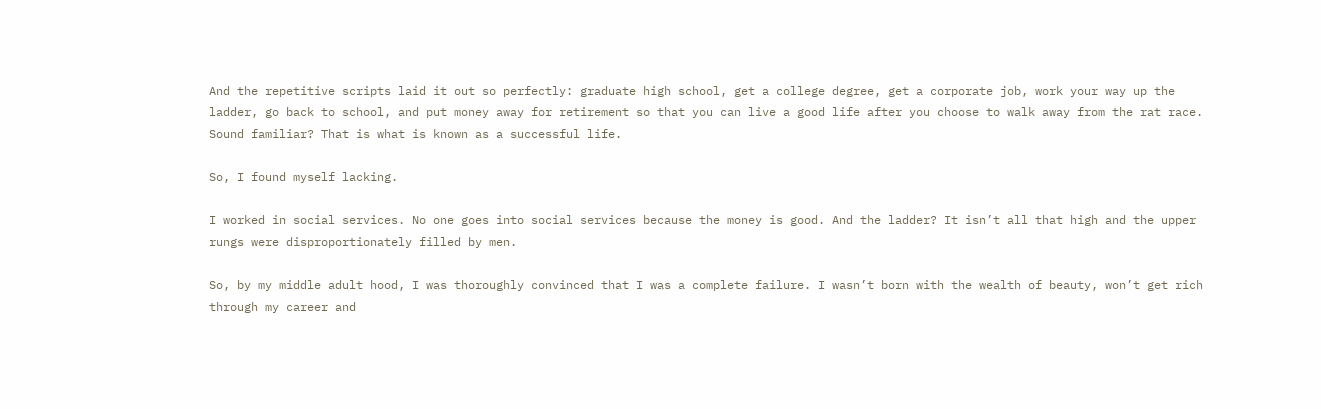And the repetitive scripts laid it out so perfectly: graduate high school, get a college degree, get a corporate job, work your way up the ladder, go back to school, and put money away for retirement so that you can live a good life after you choose to walk away from the rat race. Sound familiar? That is what is known as a successful life.

So, I found myself lacking.

I worked in social services. No one goes into social services because the money is good. And the ladder? It isn’t all that high and the upper rungs were disproportionately filled by men.

So, by my middle adult hood, I was thoroughly convinced that I was a complete failure. I wasn’t born with the wealth of beauty, won’t get rich through my career and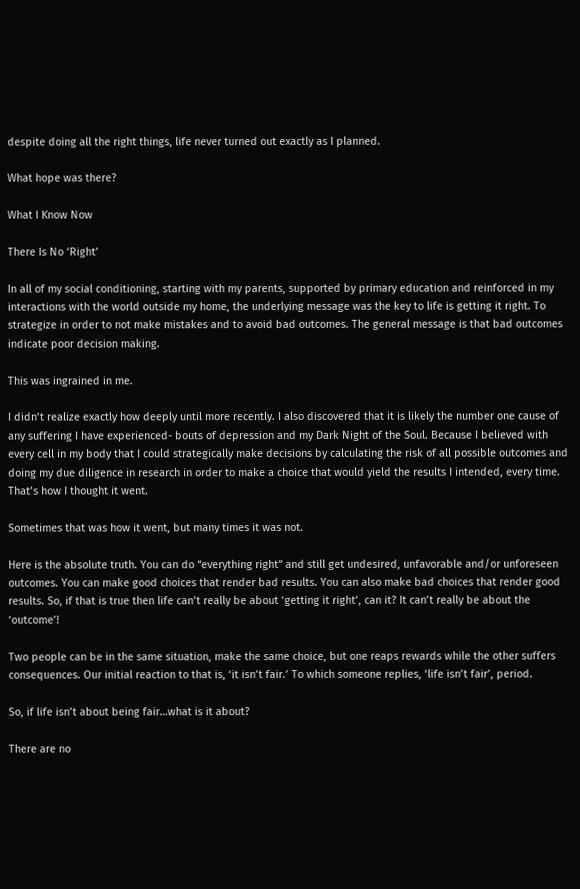despite doing all the right things, life never turned out exactly as I planned.

What hope was there?

What I Know Now

There Is No ‘Right’

In all of my social conditioning, starting with my parents, supported by primary education and reinforced in my interactions with the world outside my home, the underlying message was the key to life is getting it right. To strategize in order to not make mistakes and to avoid bad outcomes. The general message is that bad outcomes indicate poor decision making.

This was ingrained in me.

I didn’t realize exactly how deeply until more recently. I also discovered that it is likely the number one cause of any suffering I have experienced- bouts of depression and my Dark Night of the Soul. Because I believed with every cell in my body that I could strategically make decisions by calculating the risk of all possible outcomes and doing my due diligence in research in order to make a choice that would yield the results I intended, every time. That’s how I thought it went.

Sometimes that was how it went, but many times it was not.

Here is the absolute truth. You can do “everything right” and still get undesired, unfavorable and/or unforeseen outcomes. You can make good choices that render bad results. You can also make bad choices that render good results. So, if that is true then life can’t really be about ‘getting it right’, can it? It can’t really be about the ‘outcome’!

Two people can be in the same situation, make the same choice, but one reaps rewards while the other suffers consequences. Our initial reaction to that is, ‘it isn’t fair.’ To which someone replies, ‘life isn’t fair’, period.

So, if life isn’t about being fair…what is it about?

There are no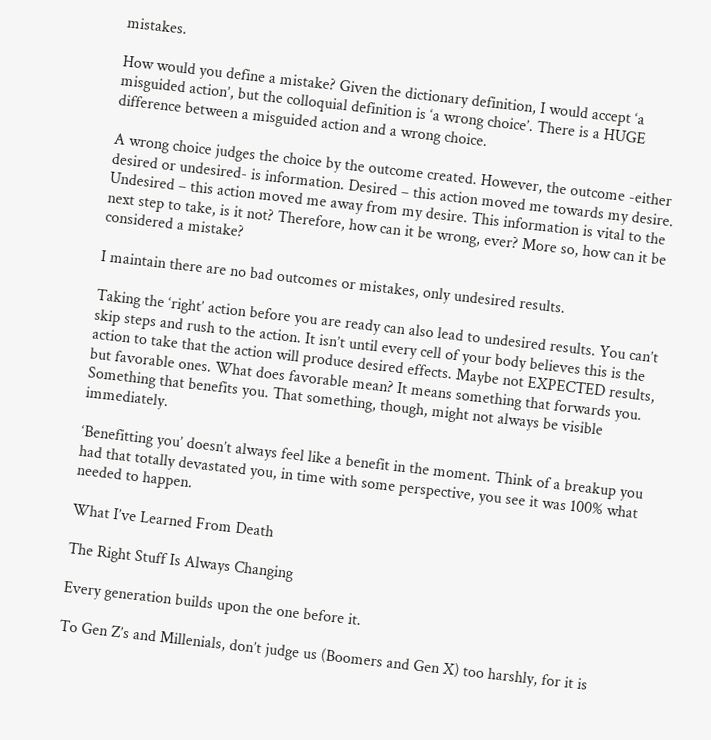mistakes.

How would you define a mistake? Given the dictionary definition, I would accept ‘a misguided action’, but the colloquial definition is ‘a wrong choice’. There is a HUGE difference between a misguided action and a wrong choice.

A wrong choice judges the choice by the outcome created. However, the outcome -either desired or undesired- is information. Desired – this action moved me towards my desire. Undesired – this action moved me away from my desire. This information is vital to the next step to take, is it not? Therefore, how can it be wrong, ever? More so, how can it be considered a mistake?

I maintain there are no bad outcomes or mistakes, only undesired results.

Taking the ‘right’ action before you are ready can also lead to undesired results. You can’t skip steps and rush to the action. It isn’t until every cell of your body believes this is the action to take that the action will produce desired effects. Maybe not EXPECTED results, but favorable ones. What does favorable mean? It means something that forwards you. Something that benefits you. That something, though, might not always be visible immediately.

‘Benefitting you’ doesn’t always feel like a benefit in the moment. Think of a breakup you had that totally devastated you, in time with some perspective, you see it was 100% what needed to happen.

What I’ve Learned From Death

The Right Stuff Is Always Changing

Every generation builds upon the one before it.

To Gen Z’s and Millenials, don’t judge us (Boomers and Gen X) too harshly, for it is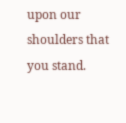upon our shoulders that you stand.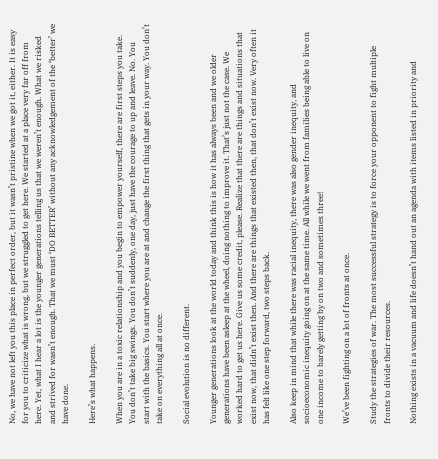No, we have not left you this place in perfect order, but it wasn’t pristine when we got it, either. It is easy for you to criticize what is wrong, but we struggled to get here. We started at a place very far off from here. Yet, what I hear a lot is the younger generations telling us that we weren’t enough. What we risked and strived for wasn’t enough. That we must ‘DO BETTER’ without any acknowledgement of the ‘better’ we have done.

Here’s what happens.

When you are in a toxic relationship and you begin to empower yourself, there are first steps you take. You don’t take big swings. You don’t suddenly, one day, just have the courage to up and leave. No. You start with the basics. You start where you are at and change the first thing that gets in your way. You don’t take on everything all at once.

Social evolution is no different.

Younger generations look at the world today and think this is how it has always been and we older generations have been asleep at the wheel, doing nothing to improve it. That’s just not the case. We worked hard to get us here. Give us some credit, please. Realize that there are things and situations that exist now, that didn’t exist then. And there are things that existed then, that don’t exist now. Very often it has felt like one step forward, two steps back.

Also keep in mind that while there was racial inequity, there was also gender inequity, and socioeconomic inequity going on at the same time. All while we went from families being able to live on one income to barely getting by on two and sometimes three!

We’ve been fighting on a lot of fronts at once.

Study the strategies of war. The most successful strategy is to force your opponent to fight multiple fronts to divide their resources.

Nothing exists in a vacuum and life doesn’t hand out an agenda with items listed in priority and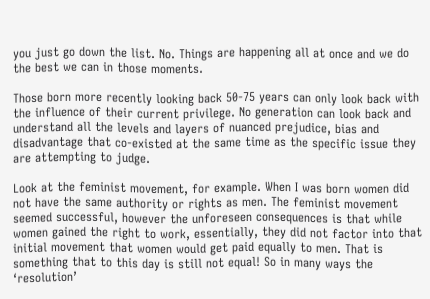you just go down the list. No. Things are happening all at once and we do the best we can in those moments.

Those born more recently looking back 50-75 years can only look back with the influence of their current privilege. No generation can look back and understand all the levels and layers of nuanced prejudice, bias and disadvantage that co-existed at the same time as the specific issue they are attempting to judge.

Look at the feminist movement, for example. When I was born women did not have the same authority or rights as men. The feminist movement seemed successful, however the unforeseen consequences is that while women gained the right to work, essentially, they did not factor into that initial movement that women would get paid equally to men. That is something that to this day is still not equal! So in many ways the ‘resolution’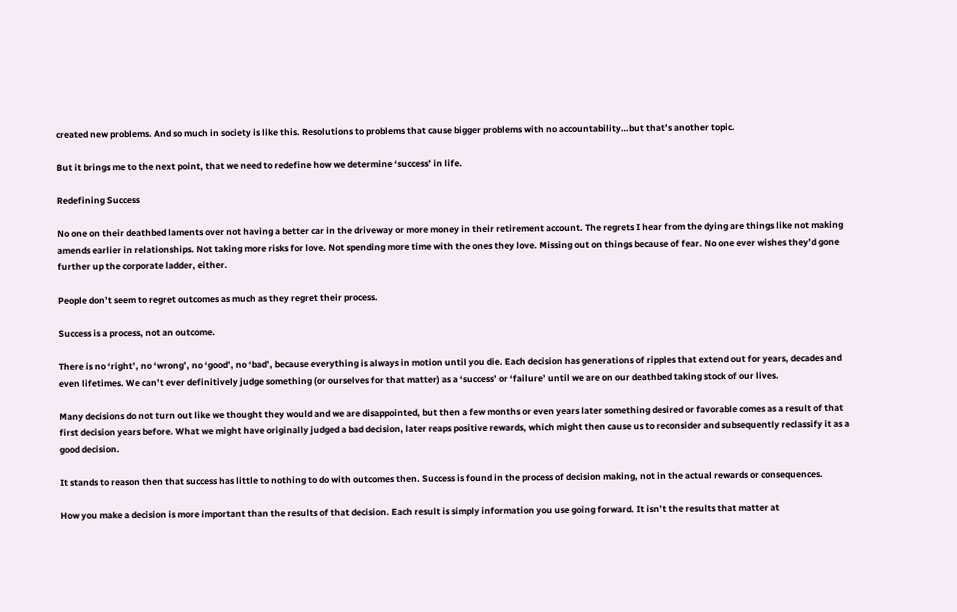created new problems. And so much in society is like this. Resolutions to problems that cause bigger problems with no accountability…but that’s another topic.

But it brings me to the next point, that we need to redefine how we determine ‘success’ in life.

Redefining Success

No one on their deathbed laments over not having a better car in the driveway or more money in their retirement account. The regrets I hear from the dying are things like not making amends earlier in relationships. Not taking more risks for love. Not spending more time with the ones they love. Missing out on things because of fear. No one ever wishes they’d gone further up the corporate ladder, either.

People don’t seem to regret outcomes as much as they regret their process.

Success is a process, not an outcome.

There is no ‘right’, no ‘wrong’, no ‘good’, no ‘bad’, because everything is always in motion until you die. Each decision has generations of ripples that extend out for years, decades and even lifetimes. We can’t ever definitively judge something (or ourselves for that matter) as a ‘success’ or ‘failure’ until we are on our deathbed taking stock of our lives.

Many decisions do not turn out like we thought they would and we are disappointed, but then a few months or even years later something desired or favorable comes as a result of that first decision years before. What we might have originally judged a bad decision, later reaps positive rewards, which might then cause us to reconsider and subsequently reclassify it as a good decision.

It stands to reason then that success has little to nothing to do with outcomes then. Success is found in the process of decision making, not in the actual rewards or consequences.

How you make a decision is more important than the results of that decision. Each result is simply information you use going forward. It isn’t the results that matter at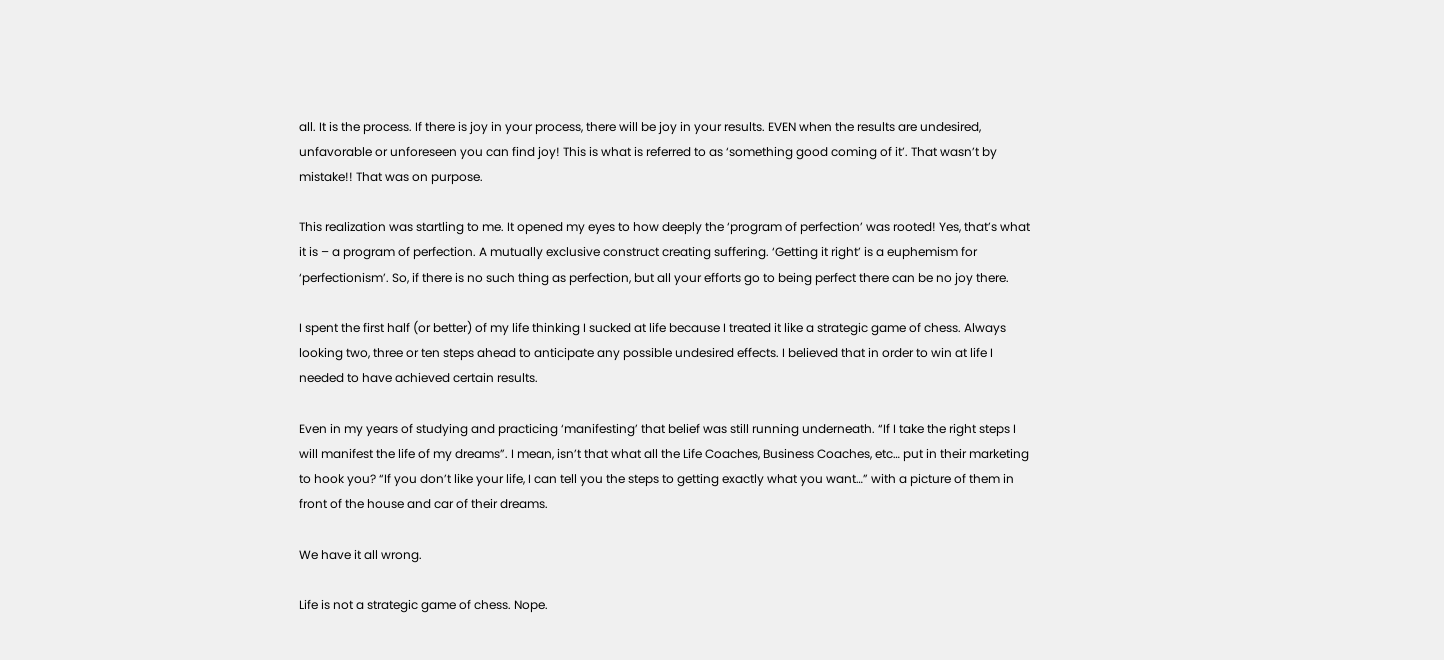all. It is the process. If there is joy in your process, there will be joy in your results. EVEN when the results are undesired, unfavorable or unforeseen you can find joy! This is what is referred to as ‘something good coming of it’. That wasn’t by mistake!! That was on purpose.

This realization was startling to me. It opened my eyes to how deeply the ‘program of perfection’ was rooted! Yes, that’s what it is – a program of perfection. A mutually exclusive construct creating suffering. ‘Getting it right’ is a euphemism for ‘perfectionism’. So, if there is no such thing as perfection, but all your efforts go to being perfect there can be no joy there.

I spent the first half (or better) of my life thinking I sucked at life because I treated it like a strategic game of chess. Always looking two, three or ten steps ahead to anticipate any possible undesired effects. I believed that in order to win at life I needed to have achieved certain results.

Even in my years of studying and practicing ‘manifesting’ that belief was still running underneath. “If I take the right steps I will manifest the life of my dreams”. I mean, isn’t that what all the Life Coaches, Business Coaches, etc… put in their marketing to hook you? “If you don’t like your life, I can tell you the steps to getting exactly what you want…” with a picture of them in front of the house and car of their dreams.

We have it all wrong.

Life is not a strategic game of chess. Nope.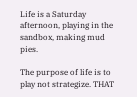Life is a Saturday afternoon, playing in the sandbox, making mud pies.

The purpose of life is to play not strategize. THAT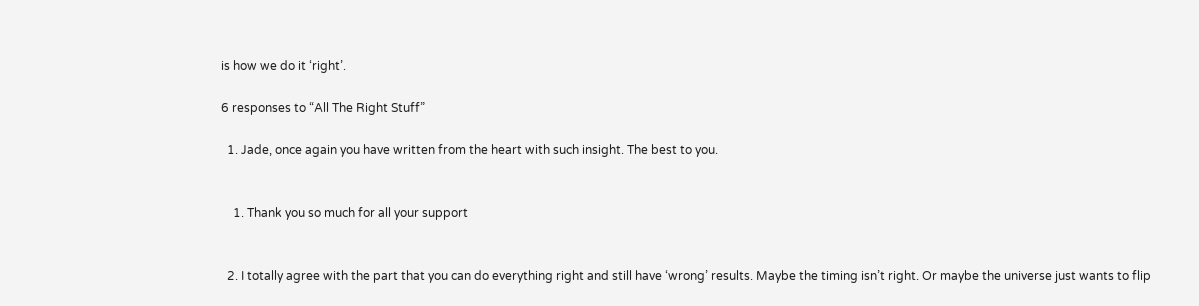is how we do it ‘right’.

6 responses to “All The Right Stuff”

  1. Jade, once again you have written from the heart with such insight. The best to you.


    1. Thank you so much for all your support


  2. I totally agree with the part that you can do everything right and still have ‘wrong’ results. Maybe the timing isn’t right. Or maybe the universe just wants to flip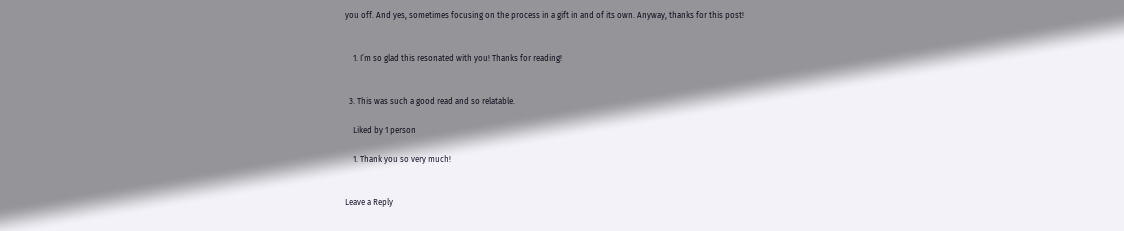you off. And yes, sometimes focusing on the process in a gift in and of its own. Anyway, thanks for this post!


    1. I’m so glad this resonated with you! Thanks for reading!


  3. This was such a good read and so relatable.

    Liked by 1 person

    1. Thank you so very much!


Leave a Reply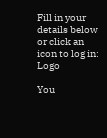Fill in your details below or click an icon to log in: Logo

You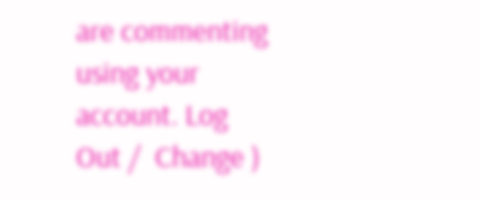are commenting using your account. Log Out /  Change )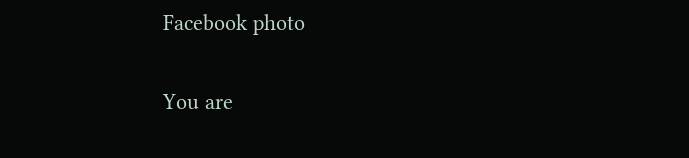Facebook photo

You are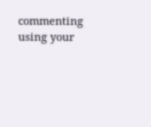commenting using your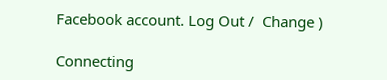Facebook account. Log Out /  Change )

Connecting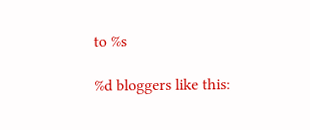to %s

%d bloggers like this: